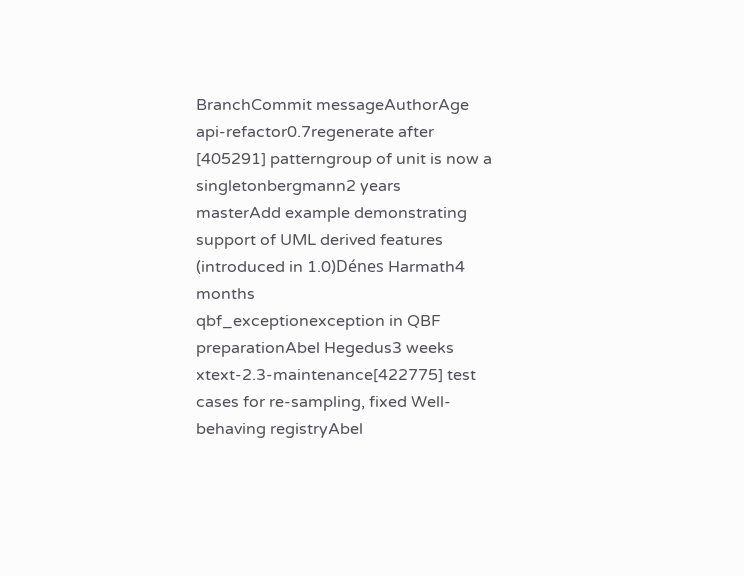BranchCommit messageAuthorAge
api-refactor0.7regenerate after [405291] patterngroup of unit is now a singletonbergmann2 years
masterAdd example demonstrating support of UML derived features (introduced in 1.0)Dénes Harmath4 months
qbf_exceptionexception in QBF preparationAbel Hegedus3 weeks
xtext-2.3-maintenance[422775] test cases for re-sampling, fixed Well-behaving registryAbel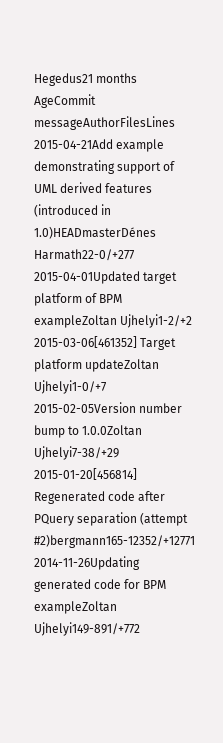Hegedus21 months
AgeCommit messageAuthorFilesLines
2015-04-21Add example demonstrating support of UML derived features (introduced in 1.0)HEADmasterDénes Harmath22-0/+277
2015-04-01Updated target platform of BPM exampleZoltan Ujhelyi1-2/+2
2015-03-06[461352] Target platform updateZoltan Ujhelyi1-0/+7
2015-02-05Version number bump to 1.0.0Zoltan Ujhelyi7-38/+29
2015-01-20[456814] Regenerated code after PQuery separation (attempt #2)bergmann165-12352/+12771
2014-11-26Updating generated code for BPM exampleZoltan Ujhelyi149-891/+772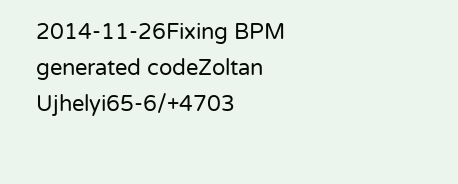2014-11-26Fixing BPM generated codeZoltan Ujhelyi65-6/+4703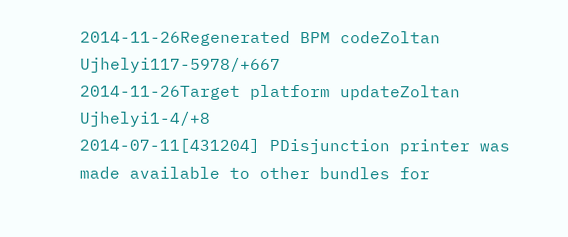2014-11-26Regenerated BPM codeZoltan Ujhelyi117-5978/+667
2014-11-26Target platform updateZoltan Ujhelyi1-4/+8
2014-07-11[431204] PDisjunction printer was made available to other bundles for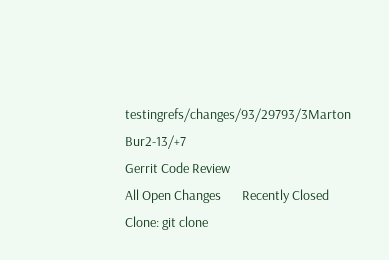testingrefs/changes/93/29793/3Marton Bur2-13/+7
Gerrit Code Review
All Open Changes       Recently Closed
Clone: git clone